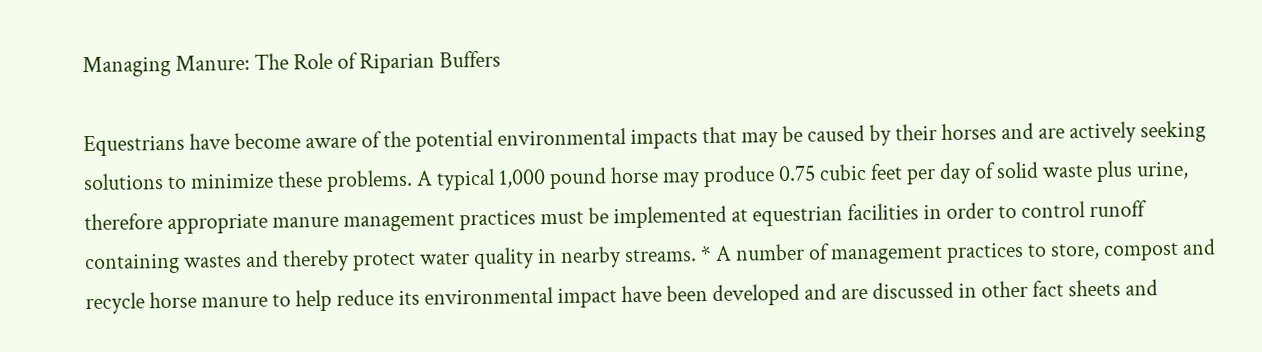Managing Manure: The Role of Riparian Buffers

Equestrians have become aware of the potential environmental impacts that may be caused by their horses and are actively seeking solutions to minimize these problems. A typical 1,000 pound horse may produce 0.75 cubic feet per day of solid waste plus urine, therefore appropriate manure management practices must be implemented at equestrian facilities in order to control runoff containing wastes and thereby protect water quality in nearby streams. * A number of management practices to store, compost and recycle horse manure to help reduce its environmental impact have been developed and are discussed in other fact sheets and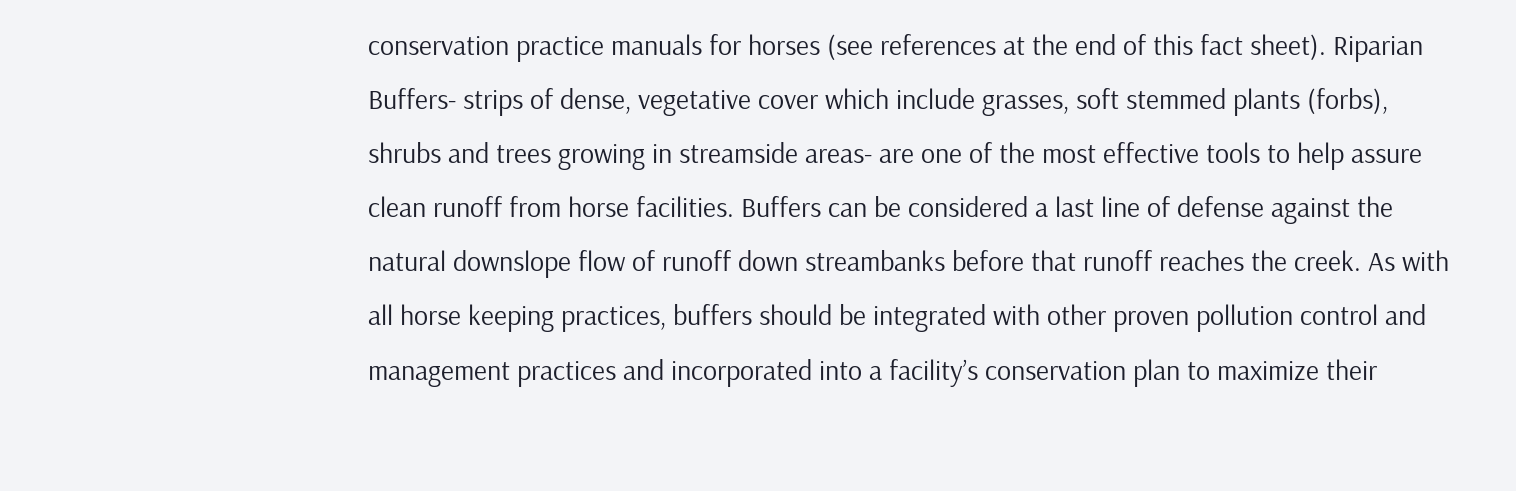conservation practice manuals for horses (see references at the end of this fact sheet). Riparian Buffers- strips of dense, vegetative cover which include grasses, soft stemmed plants (forbs), shrubs and trees growing in streamside areas- are one of the most effective tools to help assure clean runoff from horse facilities. Buffers can be considered a last line of defense against the natural downslope flow of runoff down streambanks before that runoff reaches the creek. As with all horse keeping practices, buffers should be integrated with other proven pollution control and management practices and incorporated into a facility’s conservation plan to maximize their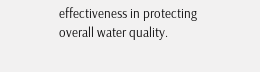effectiveness in protecting overall water quality.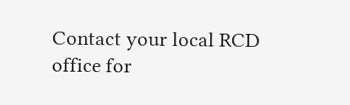Contact your local RCD office for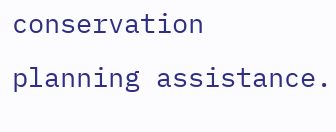conservation planning assistance.